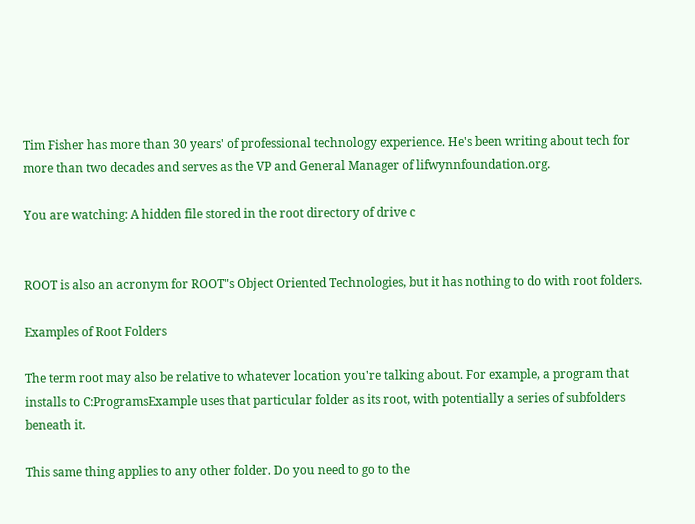Tim Fisher has more than 30 years' of professional technology experience. He's been writing about tech for more than two decades and serves as the VP and General Manager of lifwynnfoundation.org.

You are watching: A hidden file stored in the root directory of drive c


ROOT is also an acronym for ROOT"s Object Oriented Technologies, but it has nothing to do with root folders.

Examples of Root Folders

The term root may also be relative to whatever location you're talking about. For example, a program that installs to C:ProgramsExample uses that particular folder as its root, with potentially a series of subfolders beneath it.

This same thing applies to any other folder. Do you need to go to the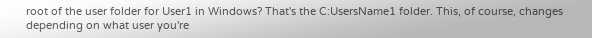root of the user folder for User1 in Windows? That's the C:UsersName1 folder. This, of course, changes depending on what user you're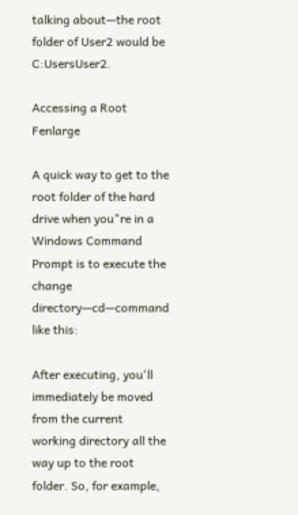talking about—the root folder of User2 would be C:UsersUser2.

Accessing a Root Fenlarge

A quick way to get to the root folder of the hard drive when you"re in a Windows Command Prompt is to execute the change directory—cd—command like this:

After executing, you'll immediately be moved from the current working directory all the way up to the root folder. So, for example,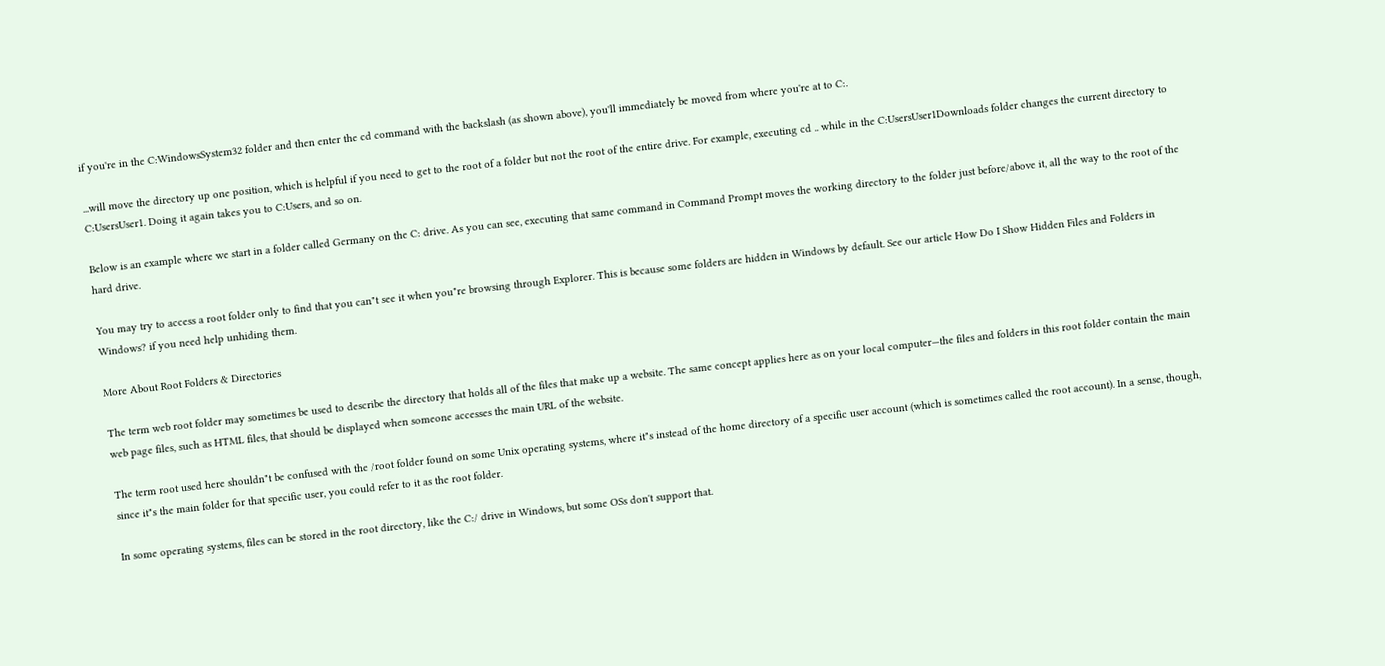if you're in the C:WindowsSystem32 folder and then enter the cd command with the backslash (as shown above), you'll immediately be moved from where you're at to C:.

...will move the directory up one position, which is helpful if you need to get to the root of a folder but not the root of the entire drive. For example, executing cd .. while in the C:UsersUser1Downloads folder changes the current directory to C:UsersUser1. Doing it again takes you to C:Users, and so on.

Below is an example where we start in a folder called Germany on the C: drive. As you can see, executing that same command in Command Prompt moves the working directory to the folder just before/above it, all the way to the root of the hard drive.

You may try to access a root folder only to find that you can"t see it when you"re browsing through Explorer. This is because some folders are hidden in Windows by default. See our article How Do I Show Hidden Files and Folders in Windows? if you need help unhiding them.

More About Root Folders & Directories

The term web root folder may sometimes be used to describe the directory that holds all of the files that make up a website. The same concept applies here as on your local computer—the files and folders in this root folder contain the main web page files, such as HTML files, that should be displayed when someone accesses the main URL of the website.

The term root used here shouldn"t be confused with the /root folder found on some Unix operating systems, where it"s instead of the home directory of a specific user account (which is sometimes called the root account). In a sense, though, since it"s the main folder for that specific user, you could refer to it as the root folder.

In some operating systems, files can be stored in the root directory, like the C:/ drive in Windows, but some OSs don't support that.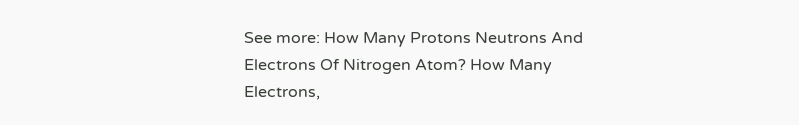See more: How Many Protons Neutrons And Electrons Of Nitrogen Atom? How Many Electrons,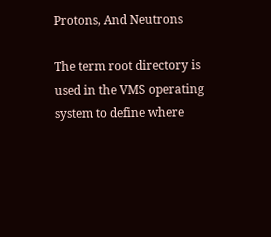Protons, And Neutrons

The term root directory is used in the VMS operating system to define where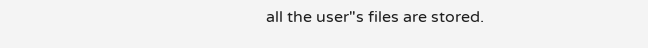all the user"s files are stored.